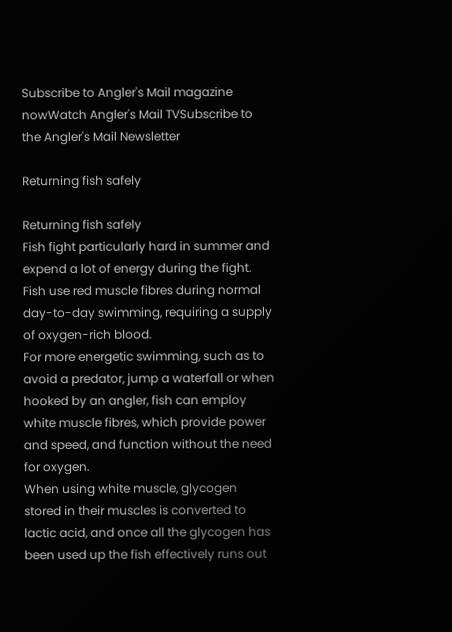Subscribe to Angler's Mail magazine nowWatch Angler's Mail TVSubscribe to the Angler's Mail Newsletter

Returning fish safely

Returning fish safely
Fish fight particularly hard in summer and expend a lot of energy during the fight. Fish use red muscle fibres during normal day-to-day swimming, requiring a supply of oxygen-rich blood.
For more energetic swimming, such as to avoid a predator, jump a waterfall or when hooked by an angler, fish can employ white muscle fibres, which provide power and speed, and function without the need for oxygen.
When using white muscle, glycogen stored in their muscles is converted to lactic acid, and once all the glycogen has been used up the fish effectively runs out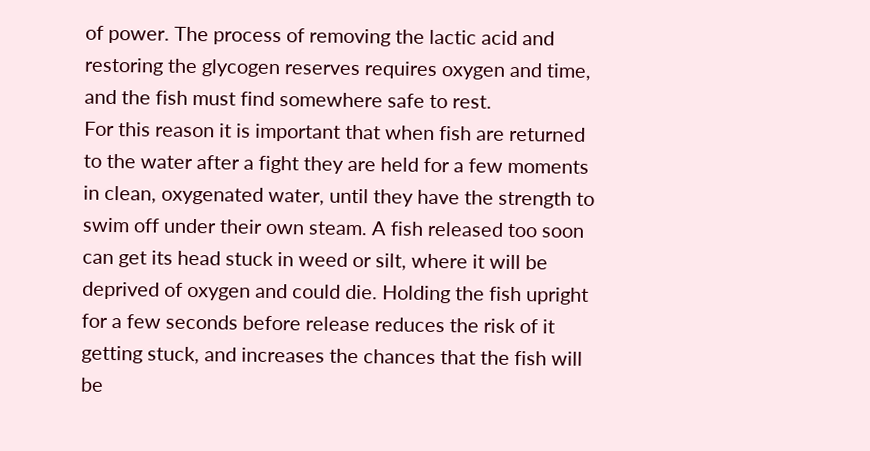of power. The process of removing the lactic acid and restoring the glycogen reserves requires oxygen and time, and the fish must find somewhere safe to rest.
For this reason it is important that when fish are returned to the water after a fight they are held for a few moments in clean, oxygenated water, until they have the strength to swim off under their own steam. A fish released too soon can get its head stuck in weed or silt, where it will be deprived of oxygen and could die. Holding the fish upright for a few seconds before release reduces the risk of it getting stuck, and increases the chances that the fish will be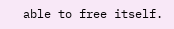able to free itself.